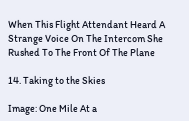When This Flight Attendant Heard A Strange Voice On The Intercom She Rushed To The Front Of The Plane

14. Taking to the Skies

Image: One Mile At a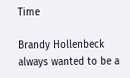Time

Brandy Hollenbeck always wanted to be a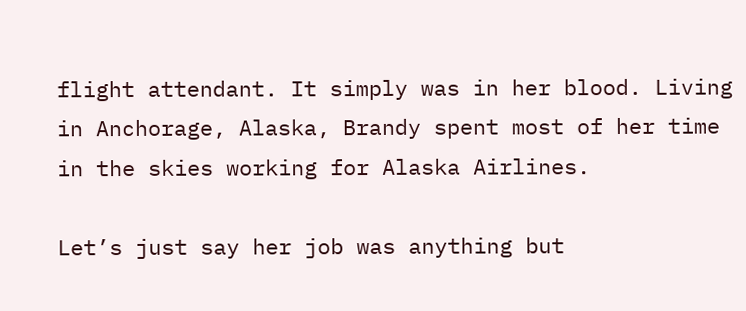flight attendant. It simply was in her blood. Living in Anchorage, Alaska, Brandy spent most of her time in the skies working for Alaska Airlines.

Let’s just say her job was anything but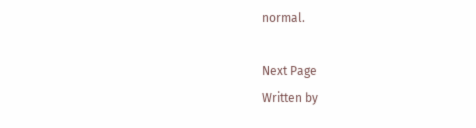normal.

Next Page
Written by